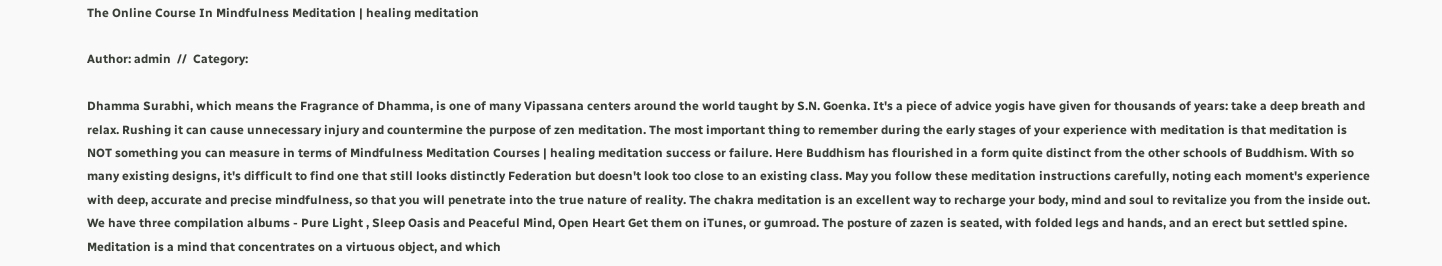The Online Course In Mindfulness Meditation | healing meditation

Author: admin  //  Category:

Dhamma Surabhi, which means the Fragrance of Dhamma, is one of many Vipassana centers around the world taught by S.N. Goenka. It's a piece of advice yogis have given for thousands of years: take a deep breath and relax. Rushing it can cause unnecessary injury and countermine the purpose of zen meditation. The most important thing to remember during the early stages of your experience with meditation is that meditation is NOT something you can measure in terms of Mindfulness Meditation Courses | healing meditation success or failure. Here Buddhism has flourished in a form quite distinct from the other schools of Buddhism. With so many existing designs, it's difficult to find one that still looks distinctly Federation but doesn't look too close to an existing class. May you follow these meditation instructions carefully, noting each moment's experience with deep, accurate and precise mindfulness, so that you will penetrate into the true nature of reality. The chakra meditation is an excellent way to recharge your body, mind and soul to revitalize you from the inside out. We have three compilation albums - Pure Light , Sleep Oasis and Peaceful Mind, Open Heart Get them on iTunes, or gumroad. The posture of zazen is seated, with folded legs and hands, and an erect but settled spine. Meditation is a mind that concentrates on a virtuous object, and which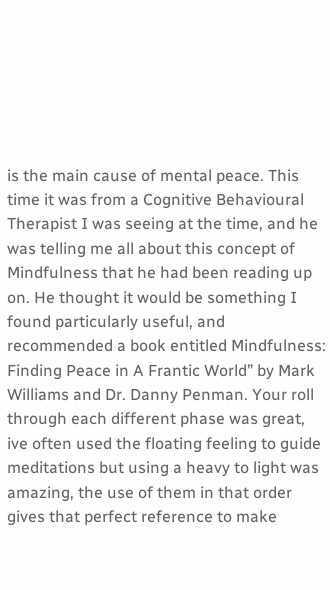is the main cause of mental peace. This time it was from a Cognitive Behavioural Therapist I was seeing at the time, and he was telling me all about this concept of Mindfulness that he had been reading up on. He thought it would be something I found particularly useful, and recommended a book entitled Mindfulness: Finding Peace in A Frantic World” by Mark Williams and Dr. Danny Penman. Your roll through each different phase was great, ive often used the floating feeling to guide meditations but using a heavy to light was amazing, the use of them in that order gives that perfect reference to make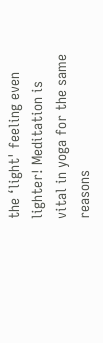the ‘light' feeling even lighter! Meditation is vital in yoga for the same reasons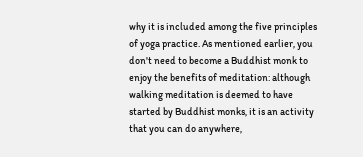why it is included among the five principles of yoga practice. As mentioned earlier, you don't need to become a Buddhist monk to enjoy the benefits of meditation: although walking meditation is deemed to have started by Buddhist monks, it is an activity that you can do anywhere,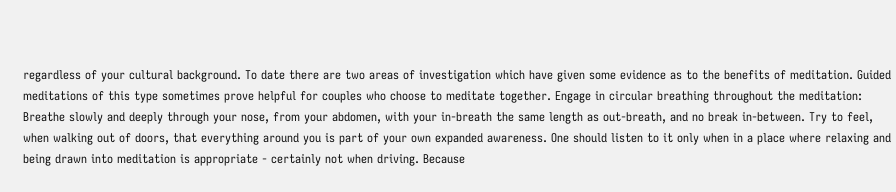regardless of your cultural background. To date there are two areas of investigation which have given some evidence as to the benefits of meditation. Guided meditations of this type sometimes prove helpful for couples who choose to meditate together. Engage in circular breathing throughout the meditation: Breathe slowly and deeply through your nose, from your abdomen, with your in-breath the same length as out-breath, and no break in-between. Try to feel, when walking out of doors, that everything around you is part of your own expanded awareness. One should listen to it only when in a place where relaxing and being drawn into meditation is appropriate - certainly not when driving. Because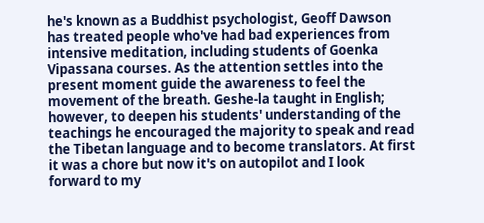he's known as a Buddhist psychologist, Geoff Dawson has treated people who've had bad experiences from intensive meditation, including students of Goenka Vipassana courses. As the attention settles into the present moment guide the awareness to feel the movement of the breath. Geshe-la taught in English; however, to deepen his students' understanding of the teachings he encouraged the majority to speak and read the Tibetan language and to become translators. At first it was a chore but now it's on autopilot and I look forward to my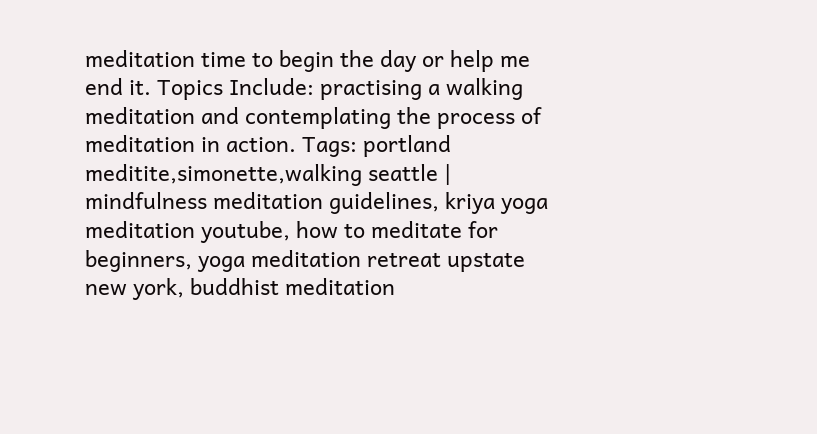meditation time to begin the day or help me end it. Topics Include: practising a walking meditation and contemplating the process of meditation in action. Tags: portland meditite,simonette,walking seattle | mindfulness meditation guidelines, kriya yoga meditation youtube, how to meditate for beginners, yoga meditation retreat upstate new york, buddhist meditation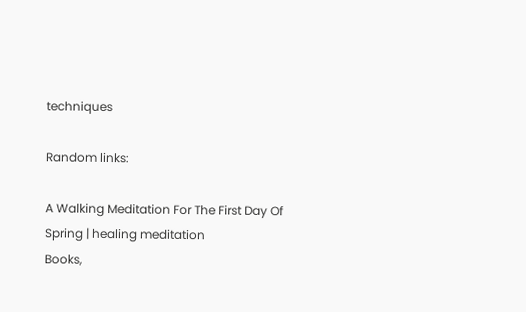techniques

Random links:

A Walking Meditation For The First Day Of Spring | healing meditation
Books,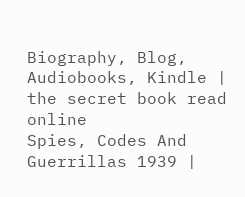Biography, Blog, Audiobooks, Kindle | the secret book read online
Spies, Codes And Guerrillas 1939 |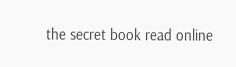the secret book read online